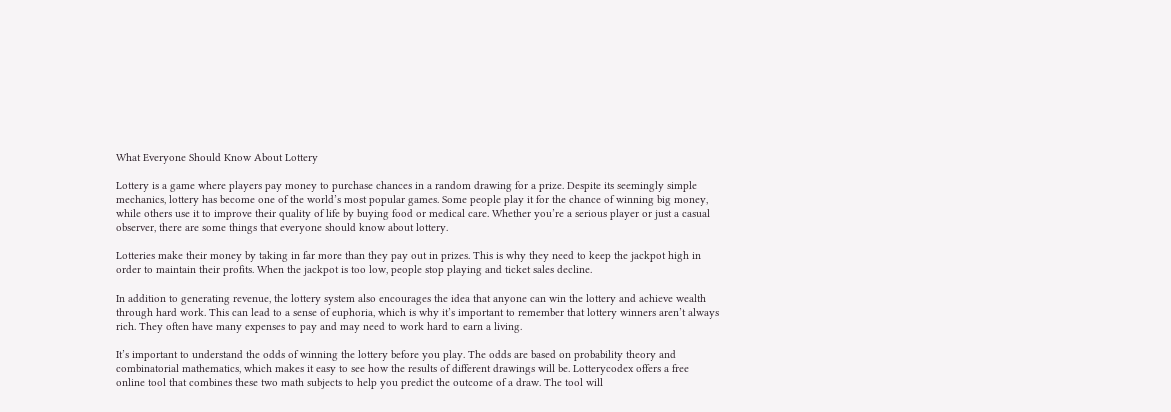What Everyone Should Know About Lottery

Lottery is a game where players pay money to purchase chances in a random drawing for a prize. Despite its seemingly simple mechanics, lottery has become one of the world’s most popular games. Some people play it for the chance of winning big money, while others use it to improve their quality of life by buying food or medical care. Whether you’re a serious player or just a casual observer, there are some things that everyone should know about lottery.

Lotteries make their money by taking in far more than they pay out in prizes. This is why they need to keep the jackpot high in order to maintain their profits. When the jackpot is too low, people stop playing and ticket sales decline.

In addition to generating revenue, the lottery system also encourages the idea that anyone can win the lottery and achieve wealth through hard work. This can lead to a sense of euphoria, which is why it’s important to remember that lottery winners aren’t always rich. They often have many expenses to pay and may need to work hard to earn a living.

It’s important to understand the odds of winning the lottery before you play. The odds are based on probability theory and combinatorial mathematics, which makes it easy to see how the results of different drawings will be. Lotterycodex offers a free online tool that combines these two math subjects to help you predict the outcome of a draw. The tool will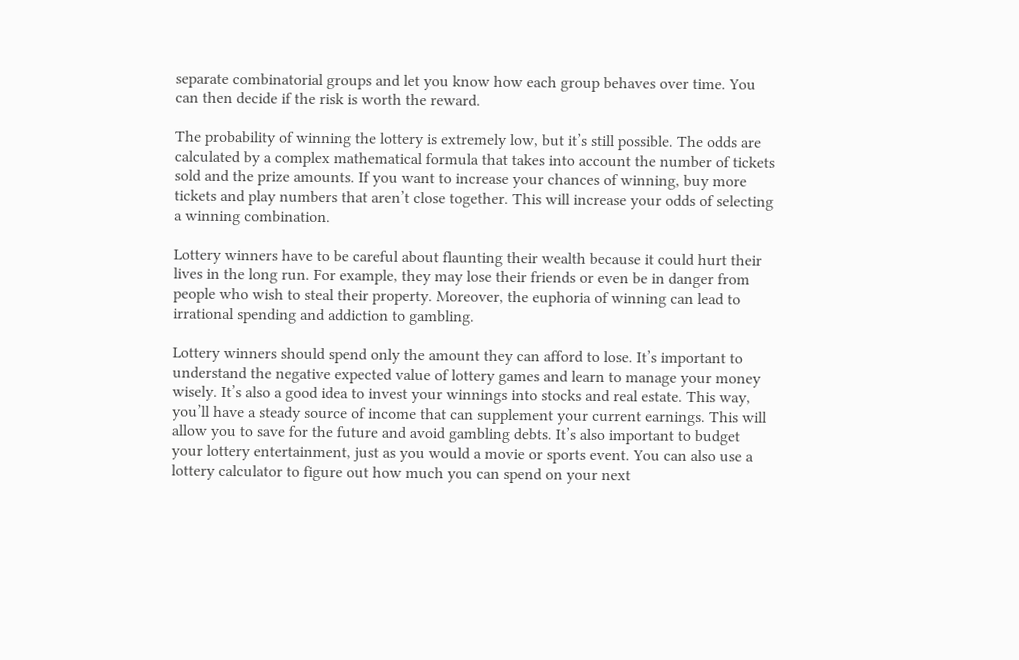separate combinatorial groups and let you know how each group behaves over time. You can then decide if the risk is worth the reward.

The probability of winning the lottery is extremely low, but it’s still possible. The odds are calculated by a complex mathematical formula that takes into account the number of tickets sold and the prize amounts. If you want to increase your chances of winning, buy more tickets and play numbers that aren’t close together. This will increase your odds of selecting a winning combination.

Lottery winners have to be careful about flaunting their wealth because it could hurt their lives in the long run. For example, they may lose their friends or even be in danger from people who wish to steal their property. Moreover, the euphoria of winning can lead to irrational spending and addiction to gambling.

Lottery winners should spend only the amount they can afford to lose. It’s important to understand the negative expected value of lottery games and learn to manage your money wisely. It’s also a good idea to invest your winnings into stocks and real estate. This way, you’ll have a steady source of income that can supplement your current earnings. This will allow you to save for the future and avoid gambling debts. It’s also important to budget your lottery entertainment, just as you would a movie or sports event. You can also use a lottery calculator to figure out how much you can spend on your next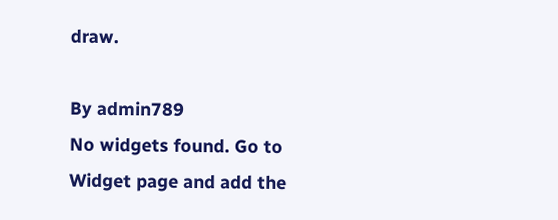draw.

By admin789
No widgets found. Go to Widget page and add the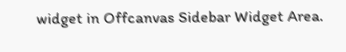widget in Offcanvas Sidebar Widget Area.